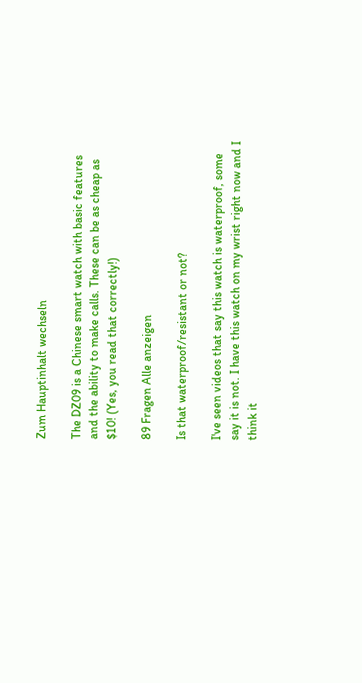Zum Hauptinhalt wechseln

The DZ09 is a Chinese smart watch with basic features and the ability to make calls. These can be as cheap as $10! (Yes, you read that correctly!)

89 Fragen Alle anzeigen

Is that waterproof/resistant or not?

I've seen videos that say this watch is waterproof, some say it is not. I have this watch on my wrist right now and I think it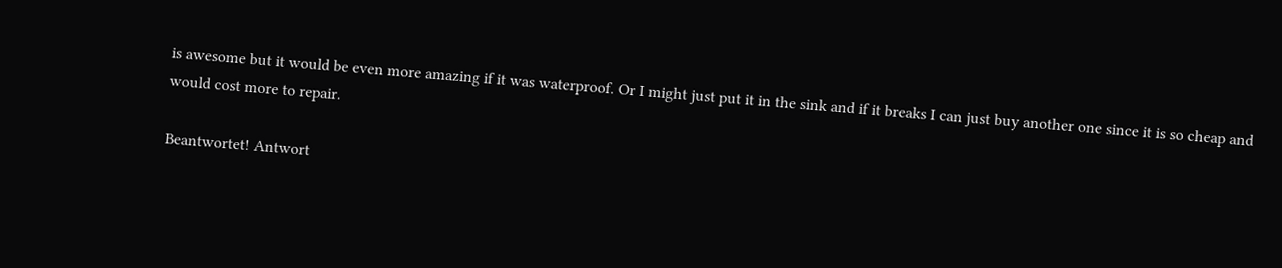is awesome but it would be even more amazing if it was waterproof. Or I might just put it in the sink and if it breaks I can just buy another one since it is so cheap and would cost more to repair.

Beantwortet! Antwort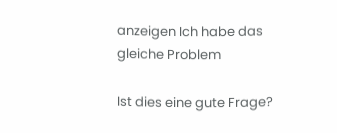anzeigen Ich habe das gleiche Problem

Ist dies eine gute Frage?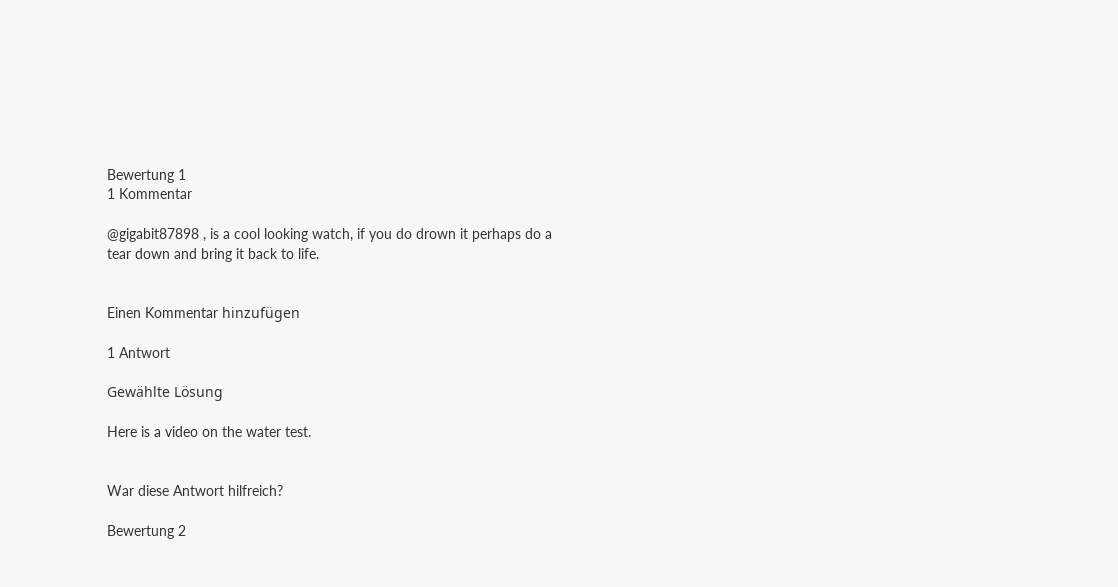Bewertung 1
1 Kommentar

@gigabit87898 , is a cool looking watch, if you do drown it perhaps do a tear down and bring it back to life.


Einen Kommentar hinzufügen

1 Antwort

Gewählte Lösung

Here is a video on the water test.


War diese Antwort hilfreich?

Bewertung 2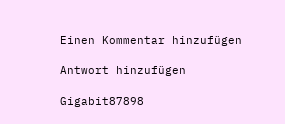Einen Kommentar hinzufügen

Antwort hinzufügen

Gigabit87898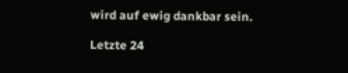wird auf ewig dankbar sein.

Letzte 24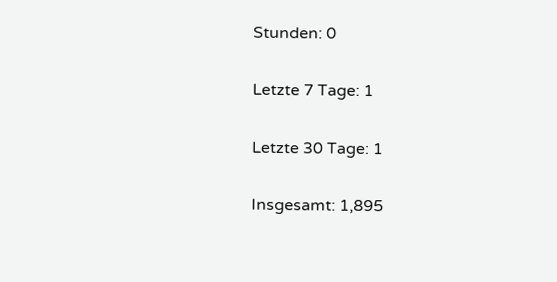Stunden: 0

Letzte 7 Tage: 1

Letzte 30 Tage: 1

Insgesamt: 1,895